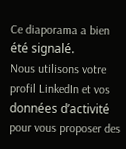Ce diaporama a bien été signalé.
Nous utilisons votre profil LinkedIn et vos données d’activité pour vous proposer des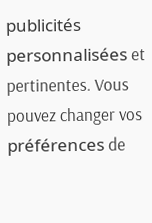publicités personnalisées et pertinentes. Vous pouvez changer vos préférences de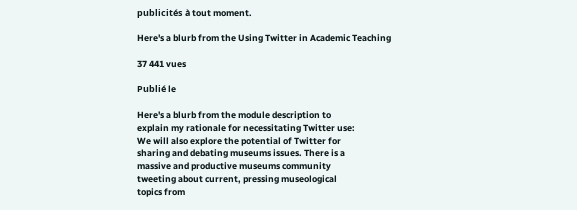publicités à tout moment.

Here's a blurb from the Using Twitter in Academic Teaching

37 441 vues

Publié le

Here's a blurb from the module description to
explain my rationale for necessitating Twitter use:
We will also explore the potential of Twitter for
sharing and debating museums issues. There is a
massive and productive museums community
tweeting about current, pressing museological
topics from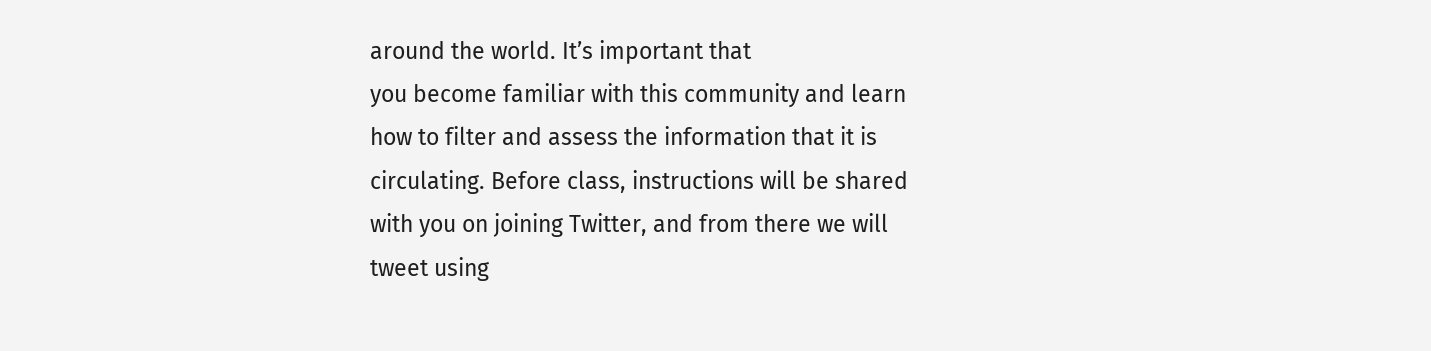around the world. It’s important that
you become familiar with this community and learn
how to filter and assess the information that it is
circulating. Before class, instructions will be shared
with you on joining Twitter, and from there we will
tweet using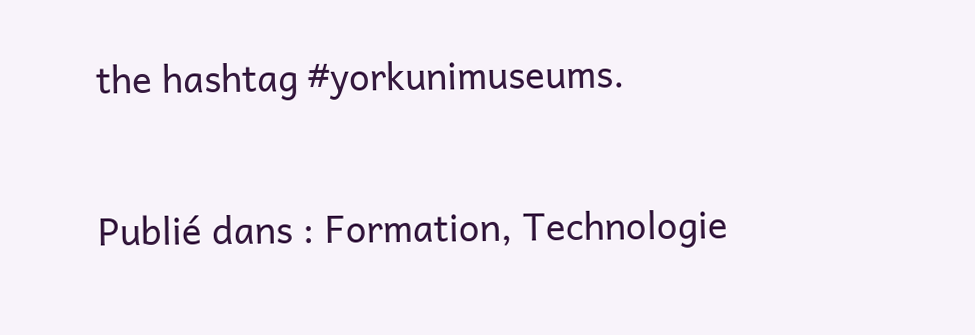the hashtag #yorkunimuseums.

Publié dans : Formation, Technologie